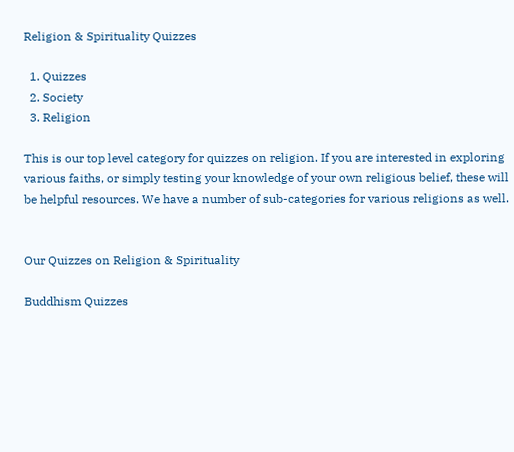Religion & Spirituality Quizzes

  1. Quizzes
  2. Society
  3. Religion

This is our top level category for quizzes on religion. If you are interested in exploring various faiths, or simply testing your knowledge of your own religious belief, these will be helpful resources. We have a number of sub-categories for various religions as well.


Our Quizzes on Religion & Spirituality

Buddhism Quizzes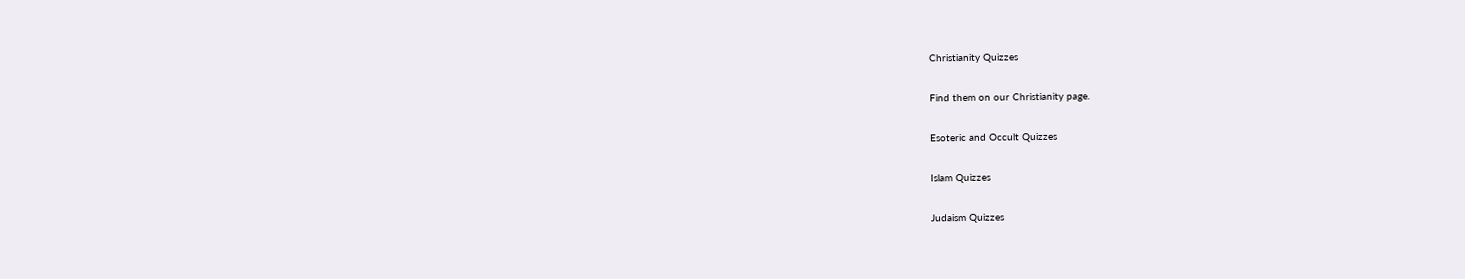Christianity Quizzes

Find them on our Christianity page.

Esoteric and Occult Quizzes

Islam Quizzes

Judaism Quizzes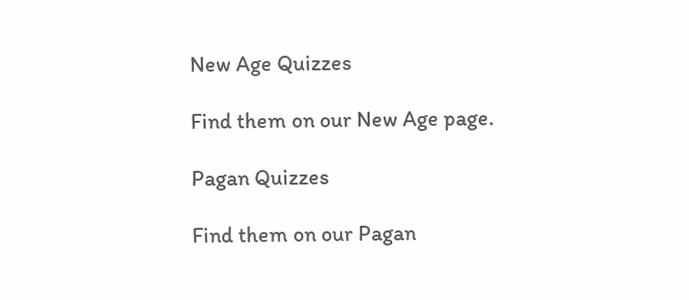New Age Quizzes

Find them on our New Age page.

Pagan Quizzes

Find them on our Pagan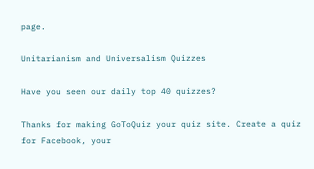page.

Unitarianism and Universalism Quizzes

Have you seen our daily top 40 quizzes?

Thanks for making GoToQuiz your quiz site. Create a quiz for Facebook, your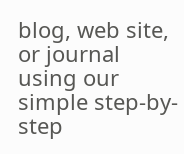blog, web site, or journal using our simple step-by-step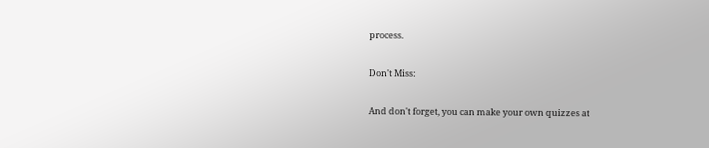process.

Don't Miss:

And don't forget, you can make your own quizzes at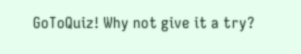GoToQuiz! Why not give it a try?